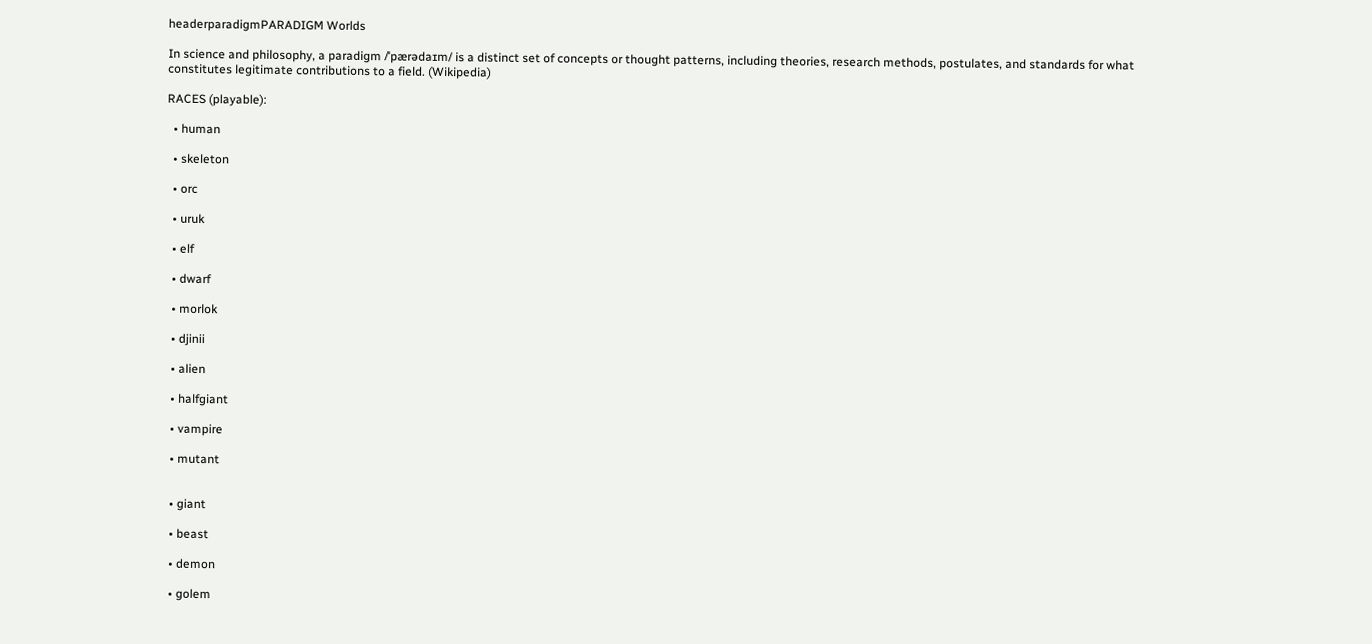headerparadigmPARADIGM Worlds

In science and philosophy, a paradigm /ˈpærədaɪm/ is a distinct set of concepts or thought patterns, including theories, research methods, postulates, and standards for what constitutes legitimate contributions to a field. (Wikipedia)

RACES (playable):

  • human

  • skeleton

  • orc

  • uruk

  • elf

  • dwarf

  • morlok

  • djinii

  • alien

  • halfgiant

  • vampire

  • mutant


  • giant

  • beast

  • demon

  • golem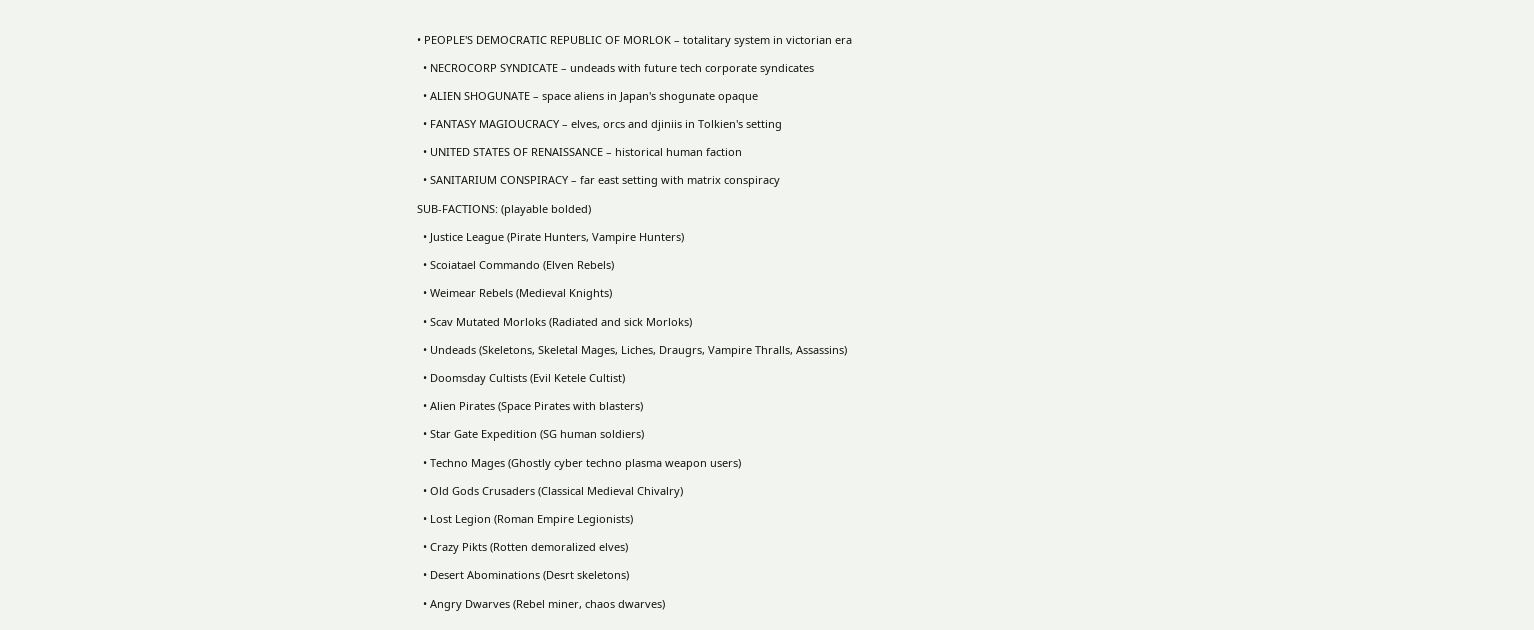• PEOPLE'S DEMOCRATIC REPUBLIC OF MORLOK – totalitary system in victorian era

  • NECROCORP SYNDICATE – undeads with future tech corporate syndicates

  • ALIEN SHOGUNATE – space aliens in Japan's shogunate opaque

  • FANTASY MAGIOUCRACY – elves, orcs and djiniis in Tolkien's setting

  • UNITED STATES OF RENAISSANCE – historical human faction

  • SANITARIUM CONSPIRACY – far east setting with matrix conspiracy

SUB-FACTIONS: (playable bolded)

  • Justice League (Pirate Hunters, Vampire Hunters)

  • Scoiatael Commando (Elven Rebels)

  • Weimear Rebels (Medieval Knights)

  • Scav Mutated Morloks (Radiated and sick Morloks)

  • Undeads (Skeletons, Skeletal Mages, Liches, Draugrs, Vampire Thralls, Assassins)

  • Doomsday Cultists (Evil Ketele Cultist)

  • Alien Pirates (Space Pirates with blasters)

  • Star Gate Expedition (SG human soldiers)

  • Techno Mages (Ghostly cyber techno plasma weapon users)

  • Old Gods Crusaders (Classical Medieval Chivalry)

  • Lost Legion (Roman Empire Legionists)

  • Crazy Pikts (Rotten demoralized elves)

  • Desert Abominations (Desrt skeletons)

  • Angry Dwarves (Rebel miner, chaos dwarves)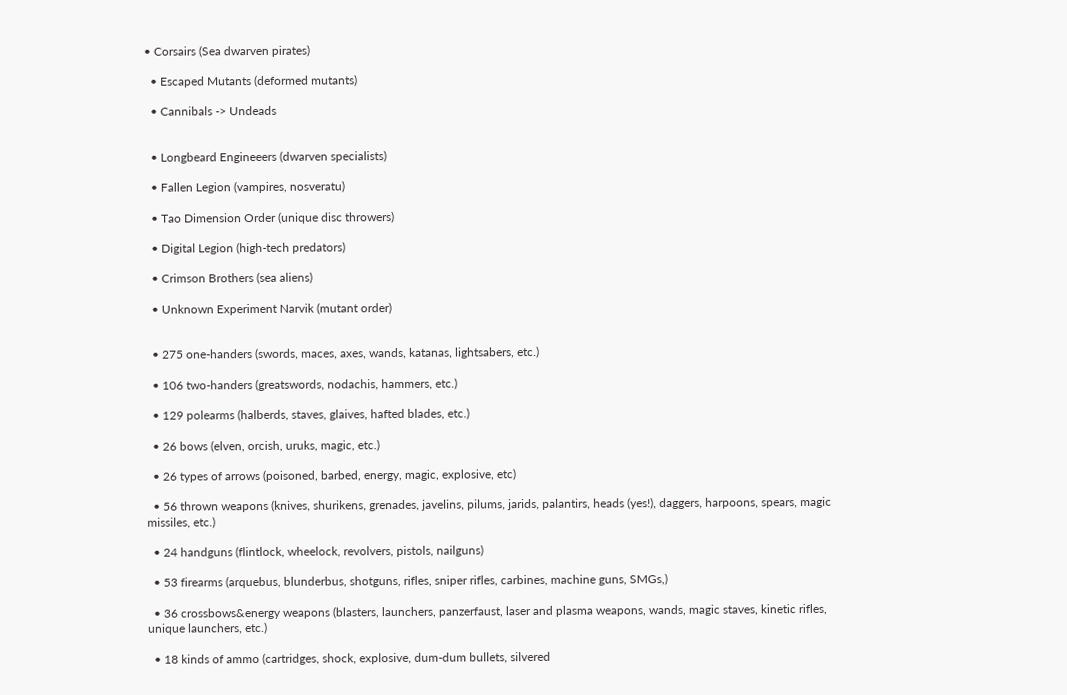• Corsairs (Sea dwarven pirates)

  • Escaped Mutants (deformed mutants)

  • Cannibals -> Undeads


  • Longbeard Engineeers (dwarven specialists)

  • Fallen Legion (vampires, nosveratu)

  • Tao Dimension Order (unique disc throwers)

  • Digital Legion (high-tech predators)

  • Crimson Brothers (sea aliens)

  • Unknown Experiment Narvik (mutant order)


  • 275 one-handers (swords, maces, axes, wands, katanas, lightsabers, etc.)

  • 106 two-handers (greatswords, nodachis, hammers, etc.)

  • 129 polearms (halberds, staves, glaives, hafted blades, etc.)

  • 26 bows (elven, orcish, uruks, magic, etc.)

  • 26 types of arrows (poisoned, barbed, energy, magic, explosive, etc)

  • 56 thrown weapons (knives, shurikens, grenades, javelins, pilums, jarids, palantirs, heads (yes!), daggers, harpoons, spears, magic missiles, etc.)

  • 24 handguns (flintlock, wheelock, revolvers, pistols, nailguns)

  • 53 firearms (arquebus, blunderbus, shotguns, rifles, sniper rifles, carbines, machine guns, SMGs,)

  • 36 crossbows&energy weapons (blasters, launchers, panzerfaust, laser and plasma weapons, wands, magic staves, kinetic rifles, unique launchers, etc.)

  • 18 kinds of ammo (cartridges, shock, explosive, dum-dum bullets, silvered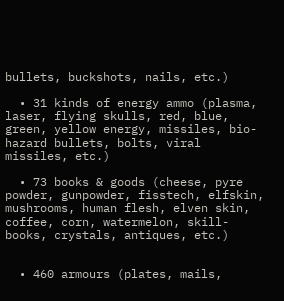bullets, buckshots, nails, etc.)

  • 31 kinds of energy ammo (plasma, laser, flying skulls, red, blue, green, yellow energy, missiles, bio-hazard bullets, bolts, viral missiles, etc.)

  • 73 books & goods (cheese, pyre powder, gunpowder, fisstech, elfskin, mushrooms, human flesh, elven skin, coffee, corn, watermelon, skill-books, crystals, antiques, etc.)


  • 460 armours (plates, mails,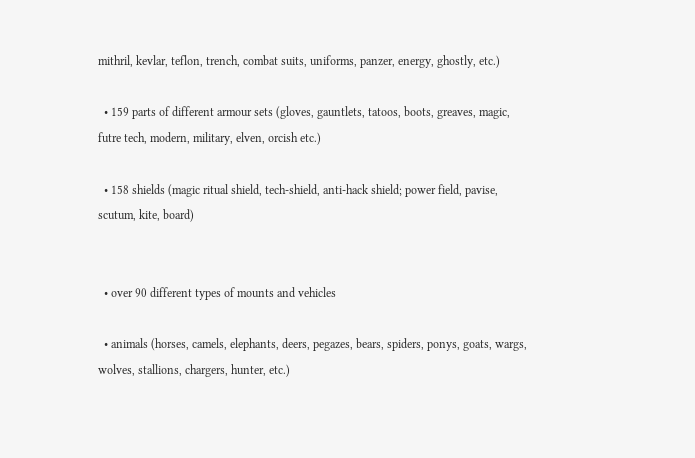mithril, kevlar, teflon, trench, combat suits, uniforms, panzer, energy, ghostly, etc.)

  • 159 parts of different armour sets (gloves, gauntlets, tatoos, boots, greaves, magic, futre tech, modern, military, elven, orcish etc.)

  • 158 shields (magic ritual shield, tech-shield, anti-hack shield; power field, pavise, scutum, kite, board)


  • over 90 different types of mounts and vehicles

  • animals (horses, camels, elephants, deers, pegazes, bears, spiders, ponys, goats, wargs, wolves, stallions, chargers, hunter, etc.)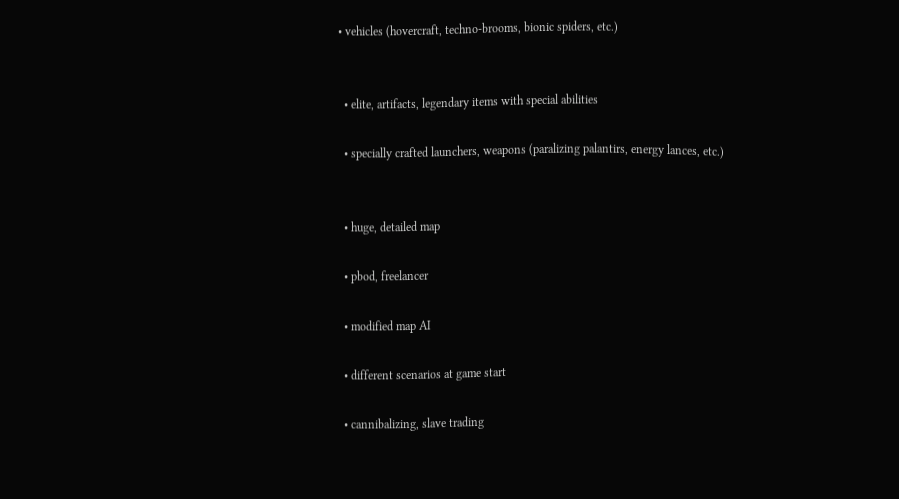• vehicles (hovercraft, techno-brooms, bionic spiders, etc.)


  • elite, artifacts, legendary items with special abilities

  • specially crafted launchers, weapons (paralizing palantirs, energy lances, etc.)


  • huge, detailed map

  • pbod, freelancer

  • modified map AI

  • different scenarios at game start

  • cannibalizing, slave trading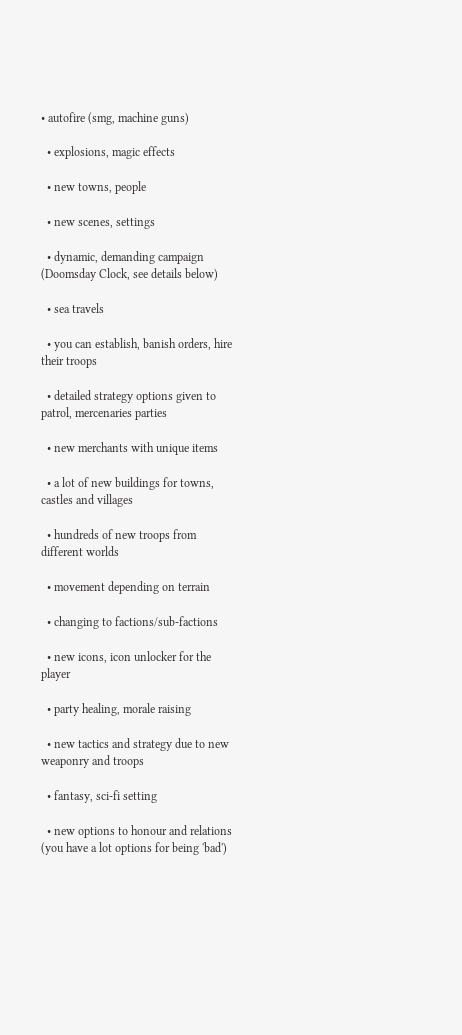• autofire (smg, machine guns)

  • explosions, magic effects

  • new towns, people

  • new scenes, settings

  • dynamic, demanding campaign (Doomsday Clock, see details below)

  • sea travels

  • you can establish, banish orders, hire their troops

  • detailed strategy options given to patrol, mercenaries parties

  • new merchants with unique items

  • a lot of new buildings for towns, castles and villages

  • hundreds of new troops from different worlds

  • movement depending on terrain

  • changing to factions/sub-factions

  • new icons, icon unlocker for the player

  • party healing, morale raising

  • new tactics and strategy due to new weaponry and troops

  • fantasy, sci-fi setting

  • new options to honour and relations (you have a lot options for being 'bad')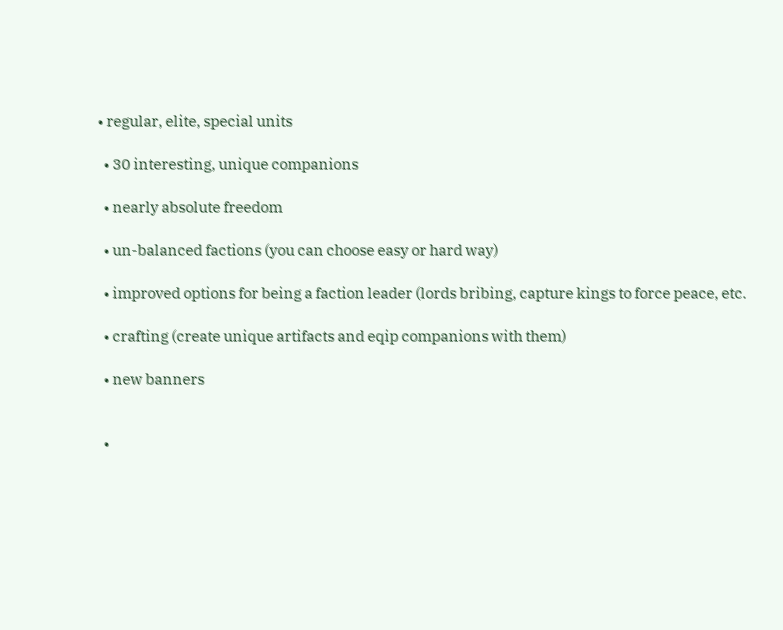• regular, elite, special units

  • 30 interesting, unique companions

  • nearly absolute freedom

  • un-balanced factions (you can choose easy or hard way)

  • improved options for being a faction leader (lords bribing, capture kings to force peace, etc.

  • crafting (create unique artifacts and eqip companions with them)

  • new banners


  •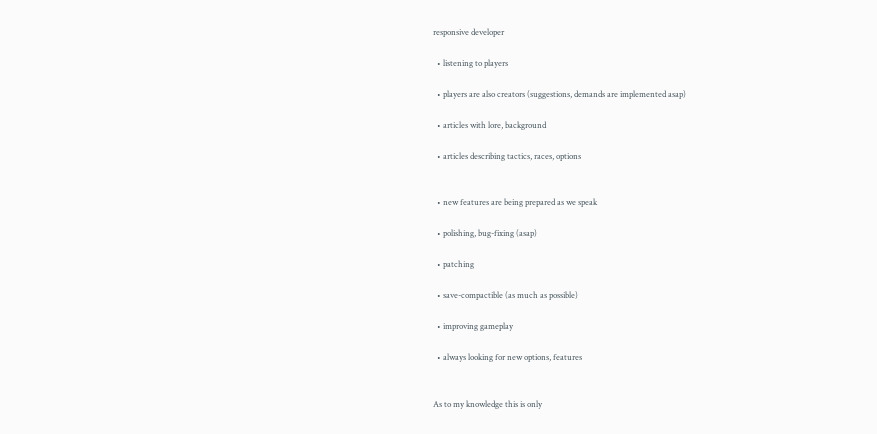responsive developer

  • listening to players

  • players are also creators (suggestions, demands are implemented asap)

  • articles with lore, background

  • articles describing tactics, races, options


  • new features are being prepared as we speak

  • polishing, bug-fixing (asap)

  • patching

  • save-compactible (as much as possible)

  • improving gameplay

  • always looking for new options, features


As to my knowledge this is only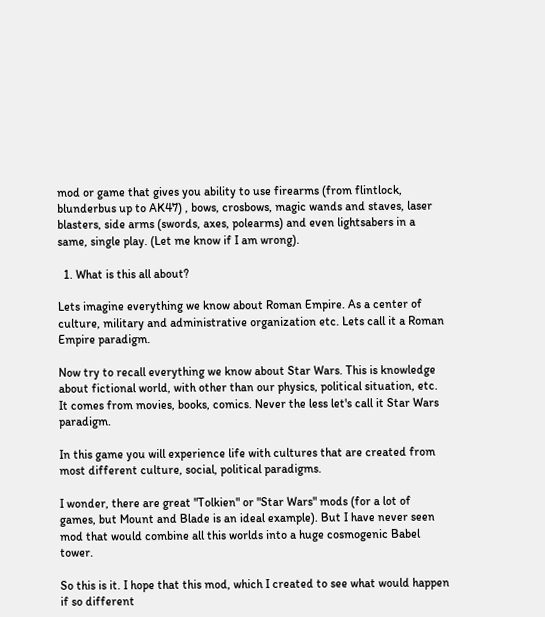mod or game that gives you ability to use firearms (from flintlock, blunderbus up to AK47) , bows, crosbows, magic wands and staves, laser blasters, side arms (swords, axes, polearms) and even lightsabers in a same, single play. (Let me know if I am wrong).

  1. What is this all about?

Lets imagine everything we know about Roman Empire. As a center of culture, military and administrative organization etc. Lets call it a Roman Empire paradigm.

Now try to recall everything we know about Star Wars. This is knowledge about fictional world, with other than our physics, political situation, etc. It comes from movies, books, comics. Never the less let's call it Star Wars paradigm.

In this game you will experience life with cultures that are created from most different culture, social, political paradigms.

I wonder, there are great "Tolkien" or "Star Wars" mods (for a lot of games, but Mount and Blade is an ideal example). But I have never seen mod that would combine all this worlds into a huge cosmogenic Babel tower.

So this is it. I hope that this mod, which I created to see what would happen if so different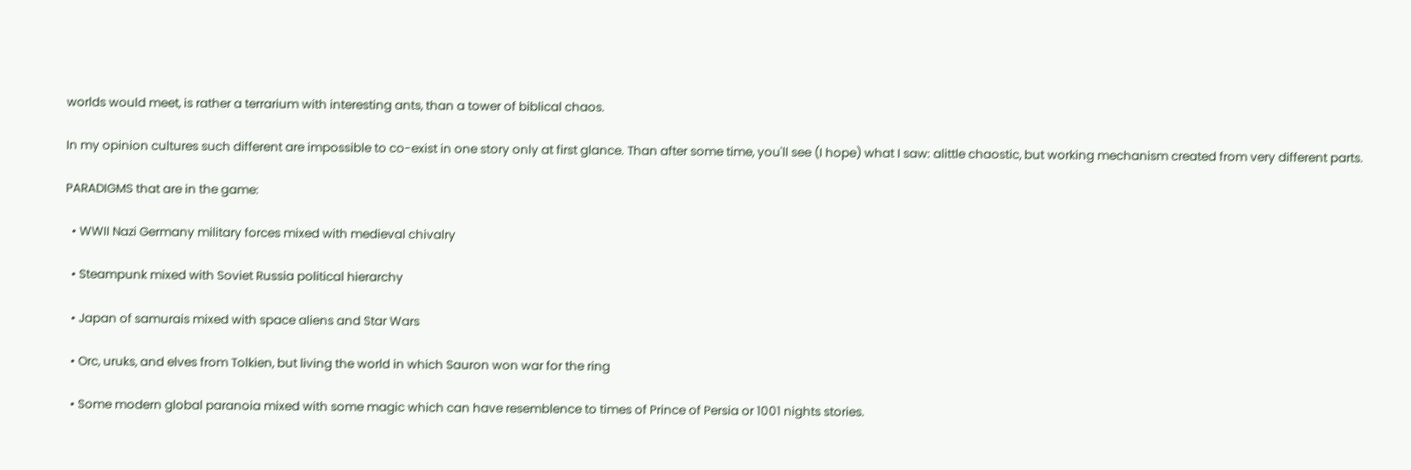worlds would meet, is rather a terrarium with interesting ants, than a tower of biblical chaos.

In my opinion cultures such different are impossible to co-exist in one story only at first glance. Than after some time, you'll see (I hope) what I saw: alittle chaostic, but working mechanism created from very different parts.

PARADIGMS that are in the game:

  • WWII Nazi Germany military forces mixed with medieval chivalry

  • Steampunk mixed with Soviet Russia political hierarchy

  • Japan of samurais mixed with space aliens and Star Wars

  • Orc, uruks, and elves from Tolkien, but living the world in which Sauron won war for the ring

  • Some modern global paranoia mixed with some magic which can have resemblence to times of Prince of Persia or 1001 nights stories.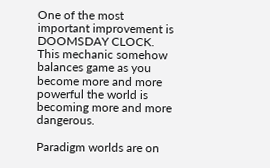One of the most important improvement is DOOMSDAY CLOCK. This mechanic somehow balances game as you become more and more powerful the world is becoming more and more dangerous.

Paradigm worlds are on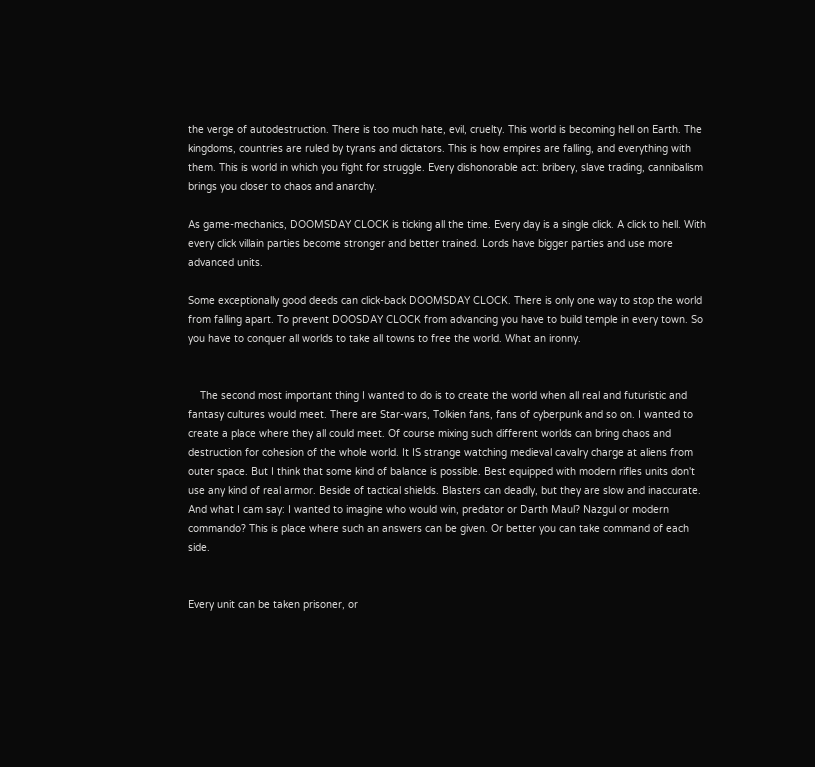the verge of autodestruction. There is too much hate, evil, cruelty. This world is becoming hell on Earth. The kingdoms, countries are ruled by tyrans and dictators. This is how empires are falling, and everything with them. This is world in which you fight for struggle. Every dishonorable act: bribery, slave trading, cannibalism brings you closer to chaos and anarchy.

As game-mechanics, DOOMSDAY CLOCK is ticking all the time. Every day is a single click. A click to hell. With every click villain parties become stronger and better trained. Lords have bigger parties and use more advanced units.

Some exceptionally good deeds can click-back DOOMSDAY CLOCK. There is only one way to stop the world from falling apart. To prevent DOOSDAY CLOCK from advancing you have to build temple in every town. So you have to conquer all worlds to take all towns to free the world. What an ironny.


    The second most important thing I wanted to do is to create the world when all real and futuristic and fantasy cultures would meet. There are Star-wars, Tolkien fans, fans of cyberpunk and so on. I wanted to create a place where they all could meet. Of course mixing such different worlds can bring chaos and destruction for cohesion of the whole world. It IS strange watching medieval cavalry charge at aliens from outer space. But I think that some kind of balance is possible. Best equipped with modern rifles units don't use any kind of real armor. Beside of tactical shields. Blasters can deadly, but they are slow and inaccurate. And what I cam say: I wanted to imagine who would win, predator or Darth Maul? Nazgul or modern commando? This is place where such an answers can be given. Or better you can take command of each side.


Every unit can be taken prisoner, or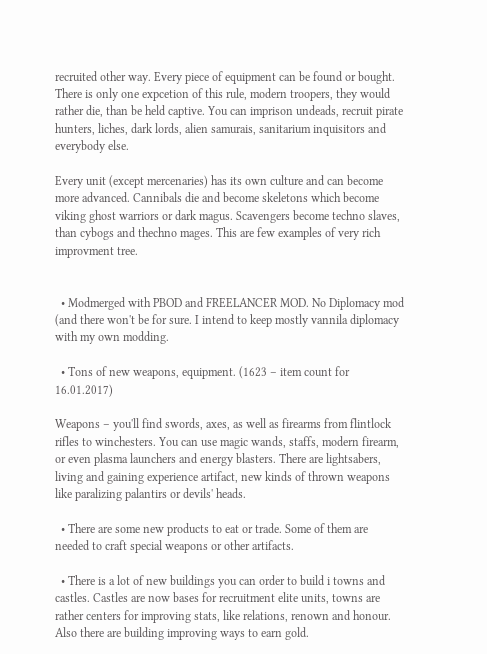recruited other way. Every piece of equipment can be found or bought. There is only one expcetion of this rule, modern troopers, they would rather die, than be held captive. You can imprison undeads, recruit pirate hunters, liches, dark lords, alien samurais, sanitarium inquisitors and everybody else.

Every unit (except mercenaries) has its own culture and can become more advanced. Cannibals die and become skeletons which become viking ghost warriors or dark magus. Scavengers become techno slaves, than cybogs and thechno mages. This are few examples of very rich improvment tree.


  • Modmerged with PBOD and FREELANCER MOD. No Diplomacy mod (and there won't be for sure. I intend to keep mostly vannila diplomacy with my own modding.

  • Tons of new weapons, equipment. (1623 – item count for 16.01.2017)

Weapons – you'll find swords, axes, as well as firearms from flintlock rifles to winchesters. You can use magic wands, staffs, modern firearm, or even plasma launchers and energy blasters. There are lightsabers, living and gaining experience artifact, new kinds of thrown weapons like paralizing palantirs or devils' heads.

  • There are some new products to eat or trade. Some of them are needed to craft special weapons or other artifacts.

  • There is a lot of new buildings you can order to build i towns and castles. Castles are now bases for recruitment elite units, towns are rather centers for improving stats, like relations, renown and honour. Also there are building improving ways to earn gold.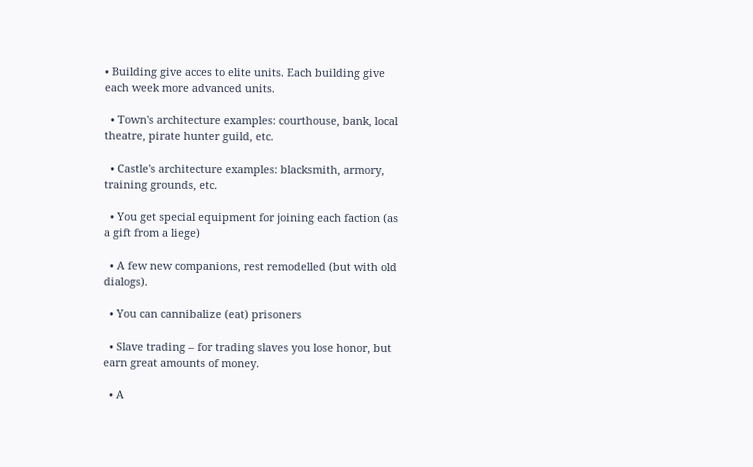• Building give acces to elite units. Each building give each week more advanced units.

  • Town's architecture examples: courthouse, bank, local theatre, pirate hunter guild, etc.

  • Castle's architecture examples: blacksmith, armory, training grounds, etc.

  • You get special equipment for joining each faction (as a gift from a liege)

  • A few new companions, rest remodelled (but with old dialogs).

  • You can cannibalize (eat) prisoners

  • Slave trading – for trading slaves you lose honor, but earn great amounts of money.

  • A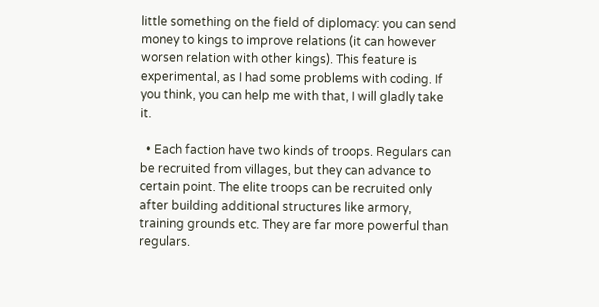little something on the field of diplomacy: you can send money to kings to improve relations (it can however worsen relation with other kings). This feature is experimental, as I had some problems with coding. If you think, you can help me with that, I will gladly take it.

  • Each faction have two kinds of troops. Regulars can be recruited from villages, but they can advance to certain point. The elite troops can be recruited only after building additional structures like armory, training grounds etc. They are far more powerful than regulars.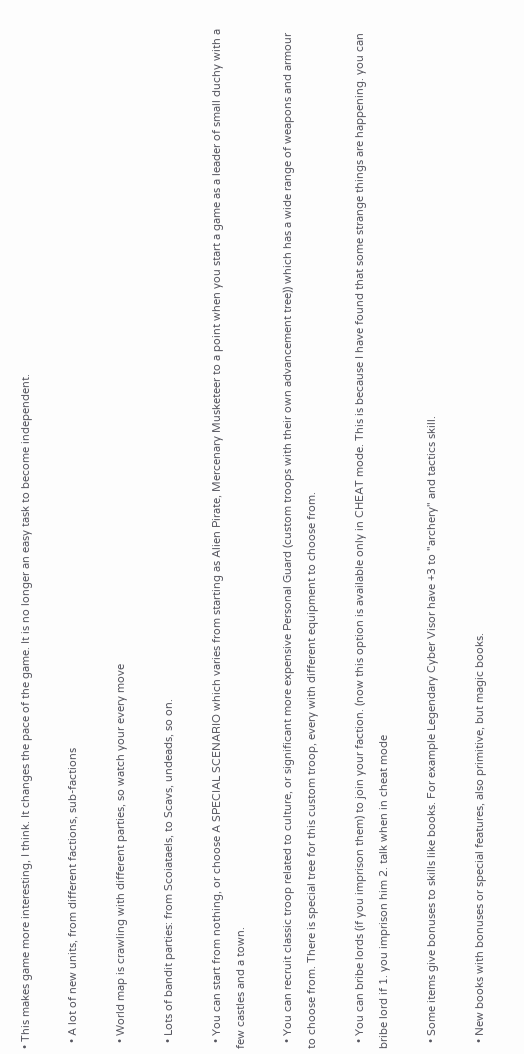• This makes game more interesting, I think. It changes the pace of the game. It is no longer an easy task to become independent.

  • A lot of new units, from different factions, sub-factions

  • World map is crawling with different parties, so watch your every move

  • Lots of bandit parties: from Scoiataels, to Scavs, undeads, so on.

  • You can start from nothing, or choose A SPECIAL SCENARIO which varies from starting as Alien Pirate, Mercenary Musketeer to a point when you start a game as a leader of small duchy with a few castles and a town.

  • You can recruit classic troop related to culture, or significant more expensive Personal Guard (custom troops with their own advancement tree)) which has a wide range of weapons and armour to choose from. There is special tree for this custom troop, every with different equipment to choose from.

  • You can bribe lords (if you imprison them) to join your faction. (now this option is available only in CHEAT mode. This is because I have found that some strange things are happening. you can bribe lord if 1. you imprison him 2. talk when in cheat mode

  • Some items give bonuses to skills like books. For example Legendary Cyber Visor have +3 to "archery" and tactics skill.

  • New books with bonuses or special features, also primitive, but magic books.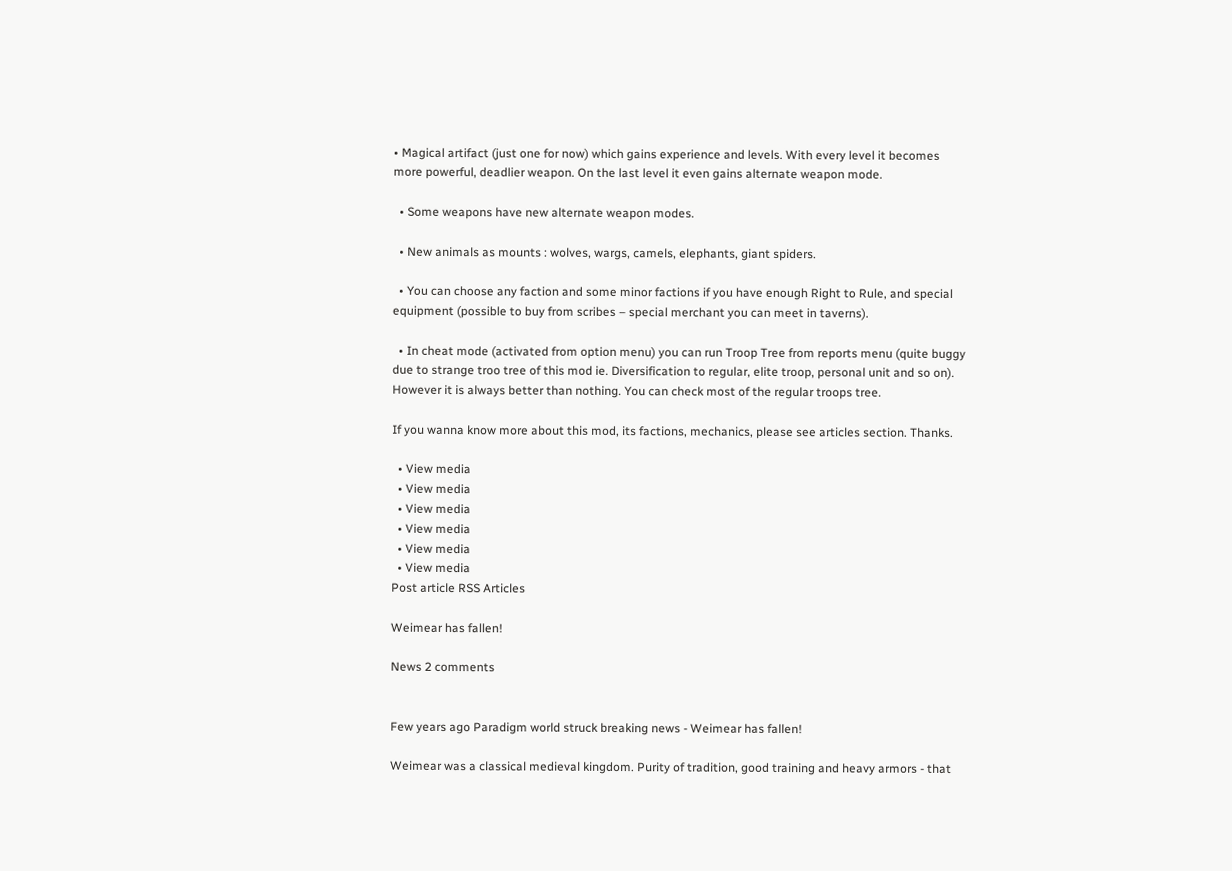• Magical artifact (just one for now) which gains experience and levels. With every level it becomes more powerful, deadlier weapon. On the last level it even gains alternate weapon mode.

  • Some weapons have new alternate weapon modes.

  • New animals as mounts : wolves, wargs, camels, elephants, giant spiders.

  • You can choose any faction and some minor factions if you have enough Right to Rule, and special equipment (possible to buy from scribes – special merchant you can meet in taverns).

  • In cheat mode (activated from option menu) you can run Troop Tree from reports menu (quite buggy due to strange troo tree of this mod ie. Diversification to regular, elite troop, personal unit and so on). However it is always better than nothing. You can check most of the regular troops tree.

If you wanna know more about this mod, its factions, mechanics, please see articles section. Thanks.

  • View media
  • View media
  • View media
  • View media
  • View media
  • View media
Post article RSS Articles

Weimear has fallen!

News 2 comments


Few years ago Paradigm world struck breaking news - Weimear has fallen!

Weimear was a classical medieval kingdom. Purity of tradition, good training and heavy armors - that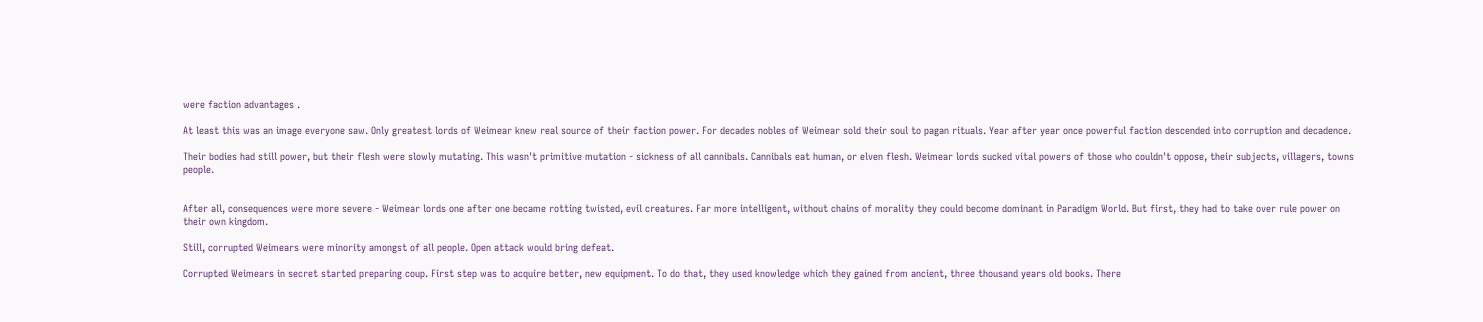were faction advantages .

At least this was an image everyone saw. Only greatest lords of Weimear knew real source of their faction power. For decades nobles of Weimear sold their soul to pagan rituals. Year after year once powerful faction descended into corruption and decadence.

Their bodies had still power, but their flesh were slowly mutating. This wasn't primitive mutation - sickness of all cannibals. Cannibals eat human, or elven flesh. Weimear lords sucked vital powers of those who couldn't oppose, their subjects, villagers, towns people.


After all, consequences were more severe - Weimear lords one after one became rotting twisted, evil creatures. Far more intelligent, without chains of morality they could become dominant in Paradigm World. But first, they had to take over rule power on their own kingdom.

Still, corrupted Weimears were minority amongst of all people. Open attack would bring defeat.

Corrupted Weimears in secret started preparing coup. First step was to acquire better, new equipment. To do that, they used knowledge which they gained from ancient, three thousand years old books. There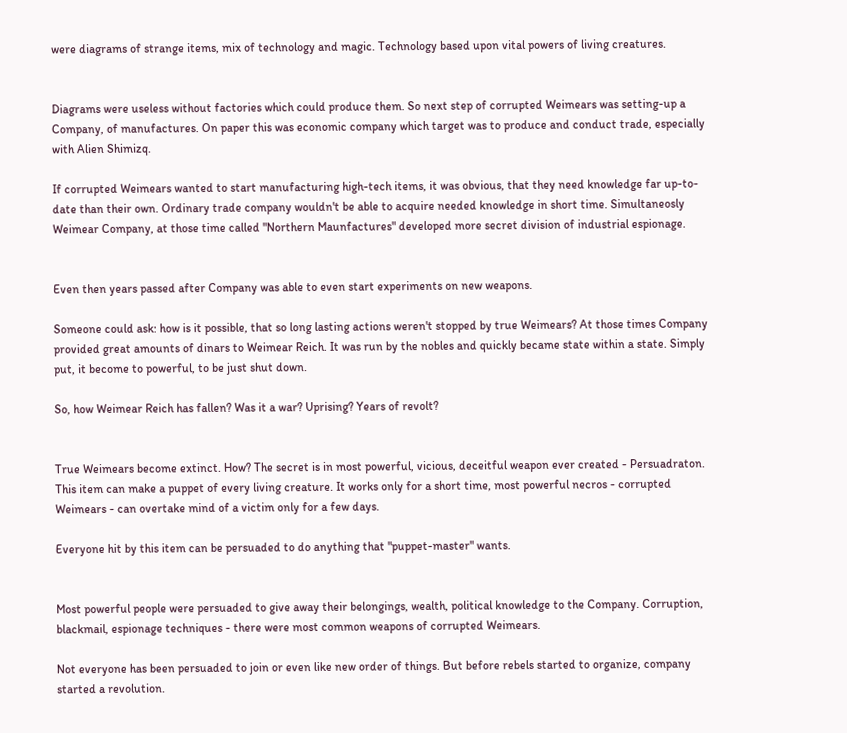were diagrams of strange items, mix of technology and magic. Technology based upon vital powers of living creatures.


Diagrams were useless without factories which could produce them. So next step of corrupted Weimears was setting-up a Company, of manufactures. On paper this was economic company which target was to produce and conduct trade, especially with Alien Shimizq.

If corrupted Weimears wanted to start manufacturing high-tech items, it was obvious, that they need knowledge far up-to-date than their own. Ordinary trade company wouldn't be able to acquire needed knowledge in short time. Simultaneosly Weimear Company, at those time called "Northern Maunfactures" developed more secret division of industrial espionage.


Even then years passed after Company was able to even start experiments on new weapons.

Someone could ask: how is it possible, that so long lasting actions weren't stopped by true Weimears? At those times Company provided great amounts of dinars to Weimear Reich. It was run by the nobles and quickly became state within a state. Simply put, it become to powerful, to be just shut down.

So, how Weimear Reich has fallen? Was it a war? Uprising? Years of revolt?


True Weimears become extinct. How? The secret is in most powerful, vicious, deceitful weapon ever created - Persuadraton. This item can make a puppet of every living creature. It works only for a short time, most powerful necros - corrupted Weimears - can overtake mind of a victim only for a few days.

Everyone hit by this item can be persuaded to do anything that "puppet-master" wants.


Most powerful people were persuaded to give away their belongings, wealth, political knowledge to the Company. Corruption, blackmail, espionage techniques - there were most common weapons of corrupted Weimears.

Not everyone has been persuaded to join or even like new order of things. But before rebels started to organize, company started a revolution.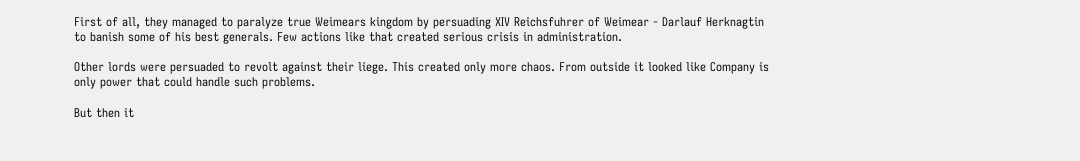First of all, they managed to paralyze true Weimears kingdom by persuading XIV Reichsfuhrer of Weimear - Darlauf Herknagtin to banish some of his best generals. Few actions like that created serious crisis in administration.

Other lords were persuaded to revolt against their liege. This created only more chaos. From outside it looked like Company is only power that could handle such problems.

But then it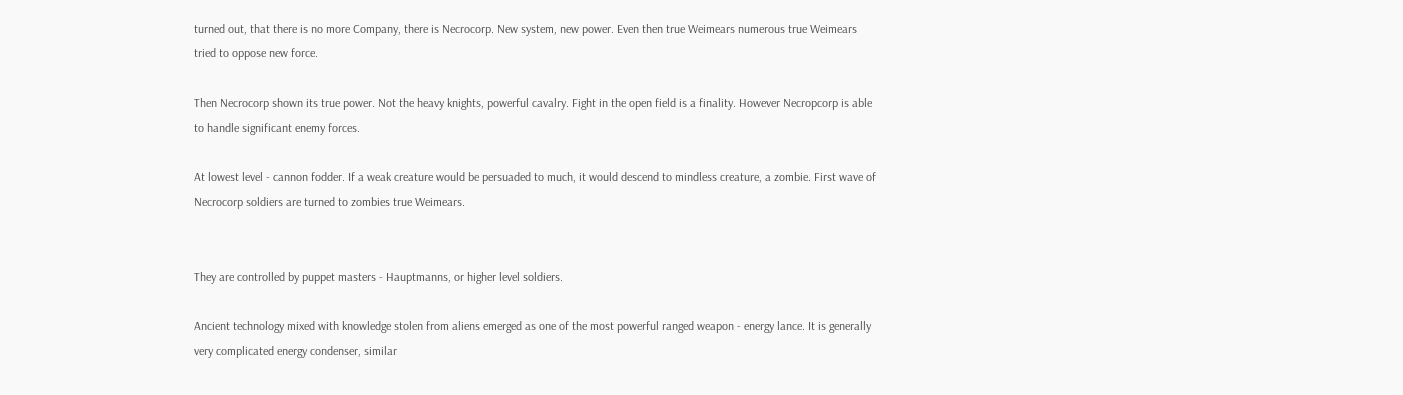turned out, that there is no more Company, there is Necrocorp. New system, new power. Even then true Weimears numerous true Weimears tried to oppose new force.

Then Necrocorp shown its true power. Not the heavy knights, powerful cavalry. Fight in the open field is a finality. However Necropcorp is able to handle significant enemy forces.

At lowest level - cannon fodder. If a weak creature would be persuaded to much, it would descend to mindless creature, a zombie. First wave of Necrocorp soldiers are turned to zombies true Weimears.


They are controlled by puppet masters - Hauptmanns, or higher level soldiers.

Ancient technology mixed with knowledge stolen from aliens emerged as one of the most powerful ranged weapon - energy lance. It is generally very complicated energy condenser, similar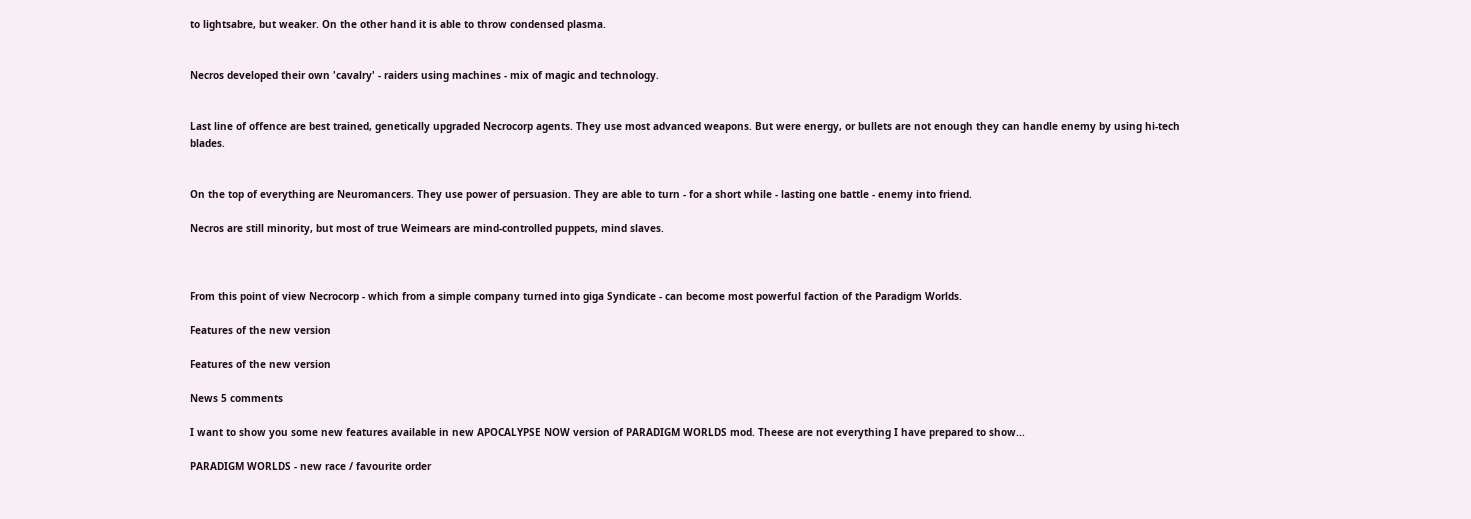to lightsabre, but weaker. On the other hand it is able to throw condensed plasma.


Necros developed their own 'cavalry' - raiders using machines - mix of magic and technology.


Last line of offence are best trained, genetically upgraded Necrocorp agents. They use most advanced weapons. But were energy, or bullets are not enough they can handle enemy by using hi-tech blades.


On the top of everything are Neuromancers. They use power of persuasion. They are able to turn - for a short while - lasting one battle - enemy into friend.

Necros are still minority, but most of true Weimears are mind-controlled puppets, mind slaves.



From this point of view Necrocorp - which from a simple company turned into giga Syndicate - can become most powerful faction of the Paradigm Worlds.

Features of the new version

Features of the new version

News 5 comments

I want to show you some new features available in new APOCALYPSE NOW version of PARADIGM WORLDS mod. Theese are not everything I have prepared to show...

PARADIGM WORLDS - new race / favourite order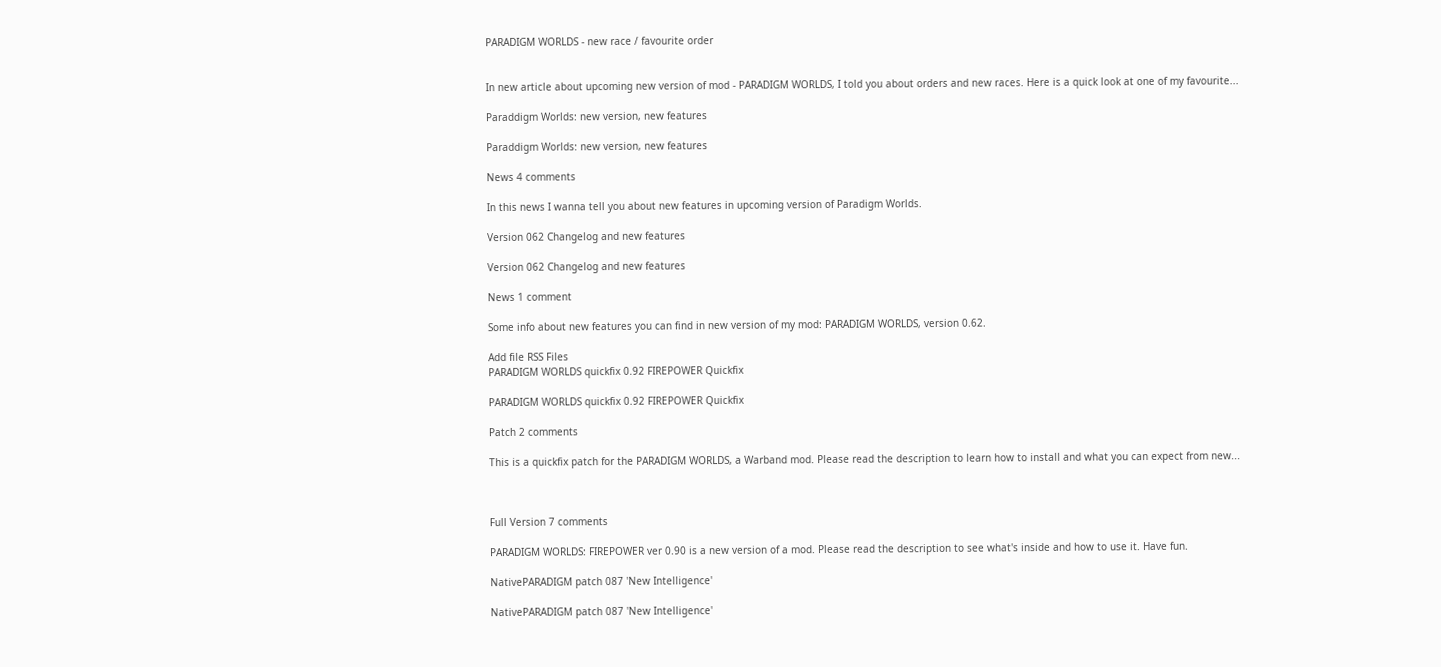PARADIGM WORLDS - new race / favourite order


In new article about upcoming new version of mod - PARADIGM WORLDS, I told you about orders and new races. Here is a quick look at one of my favourite...

Paraddigm Worlds: new version, new features

Paraddigm Worlds: new version, new features

News 4 comments

In this news I wanna tell you about new features in upcoming version of Paradigm Worlds.

Version 062 Changelog and new features

Version 062 Changelog and new features

News 1 comment

Some info about new features you can find in new version of my mod: PARADIGM WORLDS, version 0.62.

Add file RSS Files
PARADIGM WORLDS quickfix 0.92 FIREPOWER Quickfix

PARADIGM WORLDS quickfix 0.92 FIREPOWER Quickfix

Patch 2 comments

This is a quickfix patch for the PARADIGM WORLDS, a Warband mod. Please read the description to learn how to install and what you can expect from new...



Full Version 7 comments

PARADIGM WORLDS: FIREPOWER ver 0.90 is a new version of a mod. Please read the description to see what's inside and how to use it. Have fun.

NativePARADIGM patch 087 'New Intelligence'

NativePARADIGM patch 087 'New Intelligence'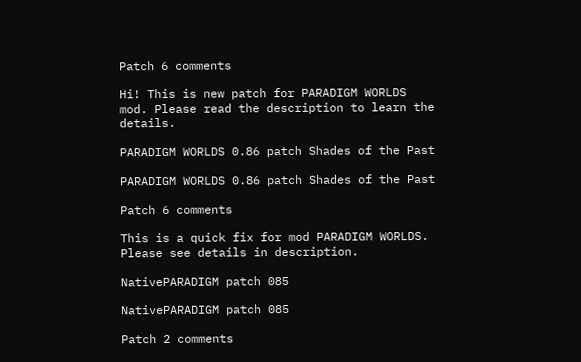Patch 6 comments

Hi! This is new patch for PARADIGM WORLDS mod. Please read the description to learn the details.

PARADIGM WORLDS 0.86 patch Shades of the Past

PARADIGM WORLDS 0.86 patch Shades of the Past

Patch 6 comments

This is a quick fix for mod PARADIGM WORLDS. Please see details in description.

NativePARADIGM patch 085

NativePARADIGM patch 085

Patch 2 comments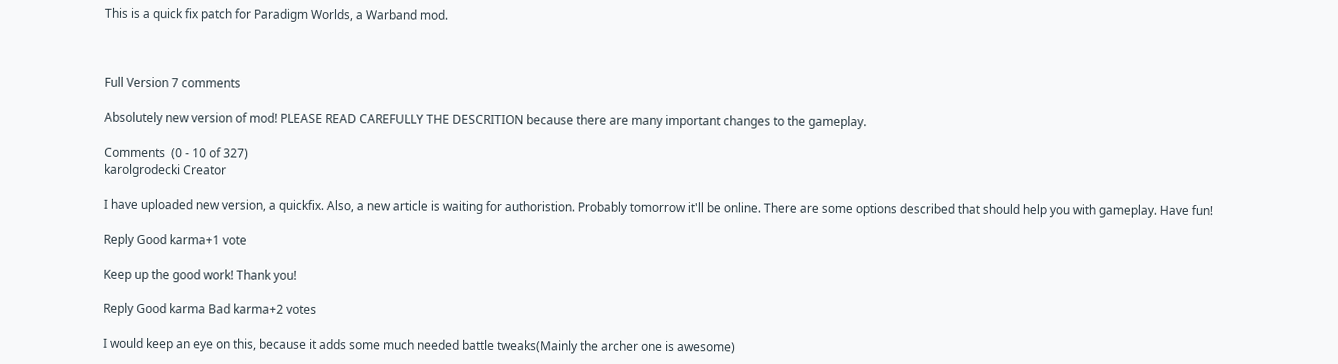This is a quick fix patch for Paradigm Worlds, a Warband mod.



Full Version 7 comments

Absolutely new version of mod! PLEASE READ CAREFULLY THE DESCRITION because there are many important changes to the gameplay.

Comments  (0 - 10 of 327)
karolgrodecki Creator

I have uploaded new version, a quickfix. Also, a new article is waiting for authoristion. Probably tomorrow it'll be online. There are some options described that should help you with gameplay. Have fun!

Reply Good karma+1 vote

Keep up the good work! Thank you!

Reply Good karma Bad karma+2 votes

I would keep an eye on this, because it adds some much needed battle tweaks(Mainly the archer one is awesome)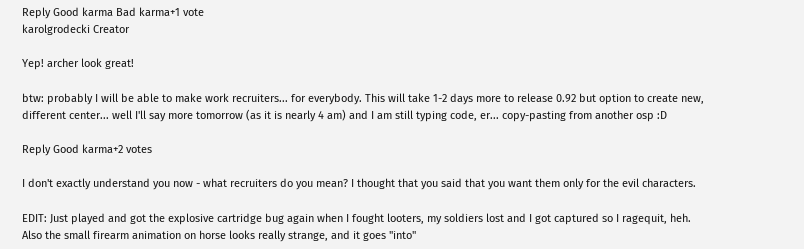Reply Good karma Bad karma+1 vote
karolgrodecki Creator

Yep! archer look great!

btw: probably I will be able to make work recruiters... for everybody. This will take 1-2 days more to release 0.92 but option to create new, different center... well I'll say more tomorrow (as it is nearly 4 am) and I am still typing code, er... copy-pasting from another osp :D

Reply Good karma+2 votes

I don't exactly understand you now - what recruiters do you mean? I thought that you said that you want them only for the evil characters.

EDIT: Just played and got the explosive cartridge bug again when I fought looters, my soldiers lost and I got captured so I ragequit, heh. Also the small firearm animation on horse looks really strange, and it goes "into"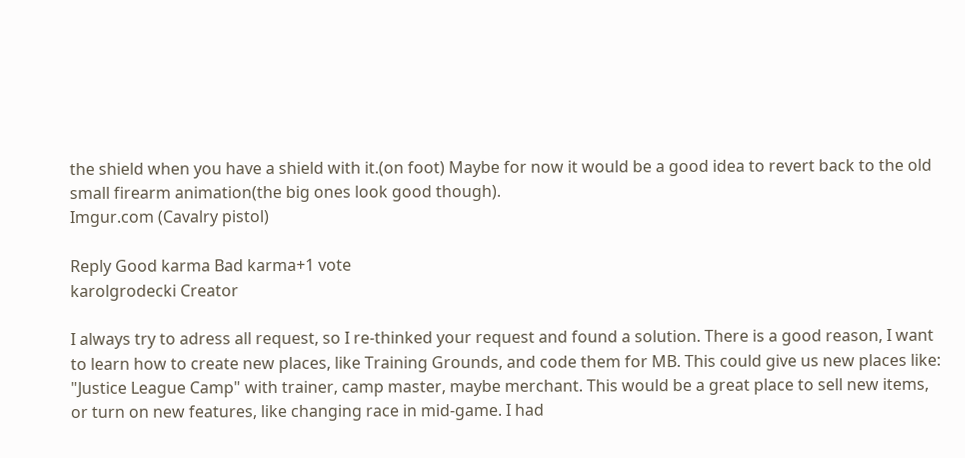the shield when you have a shield with it.(on foot) Maybe for now it would be a good idea to revert back to the old small firearm animation(the big ones look good though).
Imgur.com (Cavalry pistol)

Reply Good karma Bad karma+1 vote
karolgrodecki Creator

I always try to adress all request, so I re-thinked your request and found a solution. There is a good reason, I want to learn how to create new places, like Training Grounds, and code them for MB. This could give us new places like: "Justice League Camp" with trainer, camp master, maybe merchant. This would be a great place to sell new items, or turn on new features, like changing race in mid-game. I had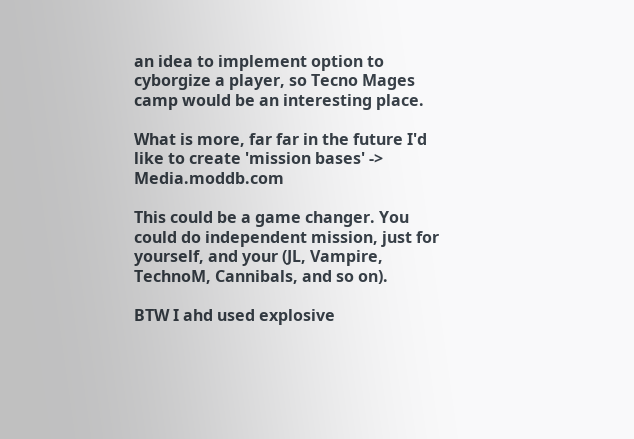an idea to implement option to cyborgize a player, so Tecno Mages camp would be an interesting place.

What is more, far far in the future I'd like to create 'mission bases' -> Media.moddb.com

This could be a game changer. You could do independent mission, just for yourself, and your (JL, Vampire, TechnoM, Cannibals, and so on).

BTW I ahd used explosive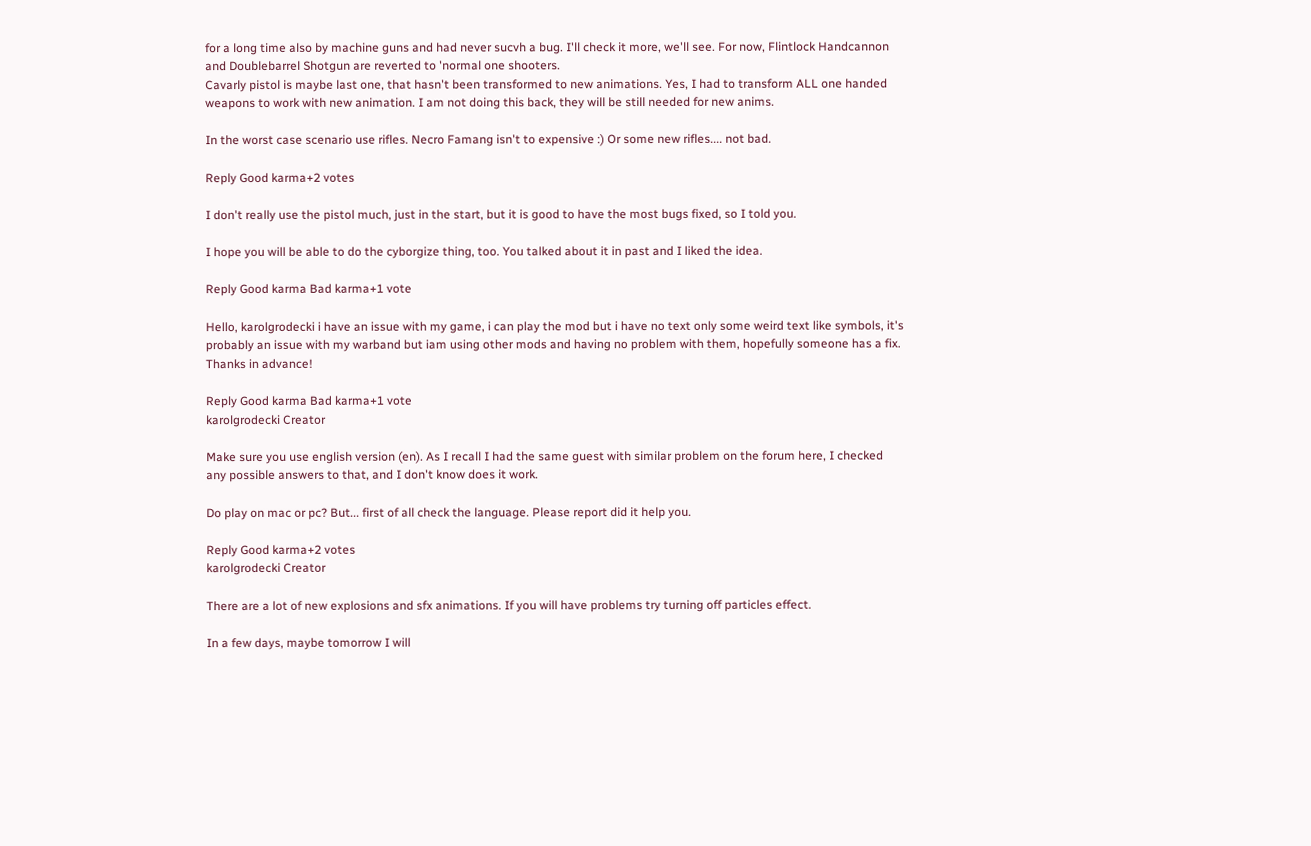for a long time also by machine guns and had never sucvh a bug. I'll check it more, we'll see. For now, Flintlock Handcannon and Doublebarrel Shotgun are reverted to 'normal one shooters.
Cavarly pistol is maybe last one, that hasn't been transformed to new animations. Yes, I had to transform ALL one handed weapons to work with new animation. I am not doing this back, they will be still needed for new anims.

In the worst case scenario use rifles. Necro Famang isn't to expensive :) Or some new rifles.... not bad.

Reply Good karma+2 votes

I don't really use the pistol much, just in the start, but it is good to have the most bugs fixed, so I told you.

I hope you will be able to do the cyborgize thing, too. You talked about it in past and I liked the idea.

Reply Good karma Bad karma+1 vote

Hello, karolgrodecki i have an issue with my game, i can play the mod but i have no text only some weird text like symbols, it's probably an issue with my warband but iam using other mods and having no problem with them, hopefully someone has a fix.
Thanks in advance!

Reply Good karma Bad karma+1 vote
karolgrodecki Creator

Make sure you use english version (en). As I recall I had the same guest with similar problem on the forum here, I checked any possible answers to that, and I don't know does it work.

Do play on mac or pc? But... first of all check the language. Please report did it help you.

Reply Good karma+2 votes
karolgrodecki Creator

There are a lot of new explosions and sfx animations. If you will have problems try turning off particles effect.

In a few days, maybe tomorrow I will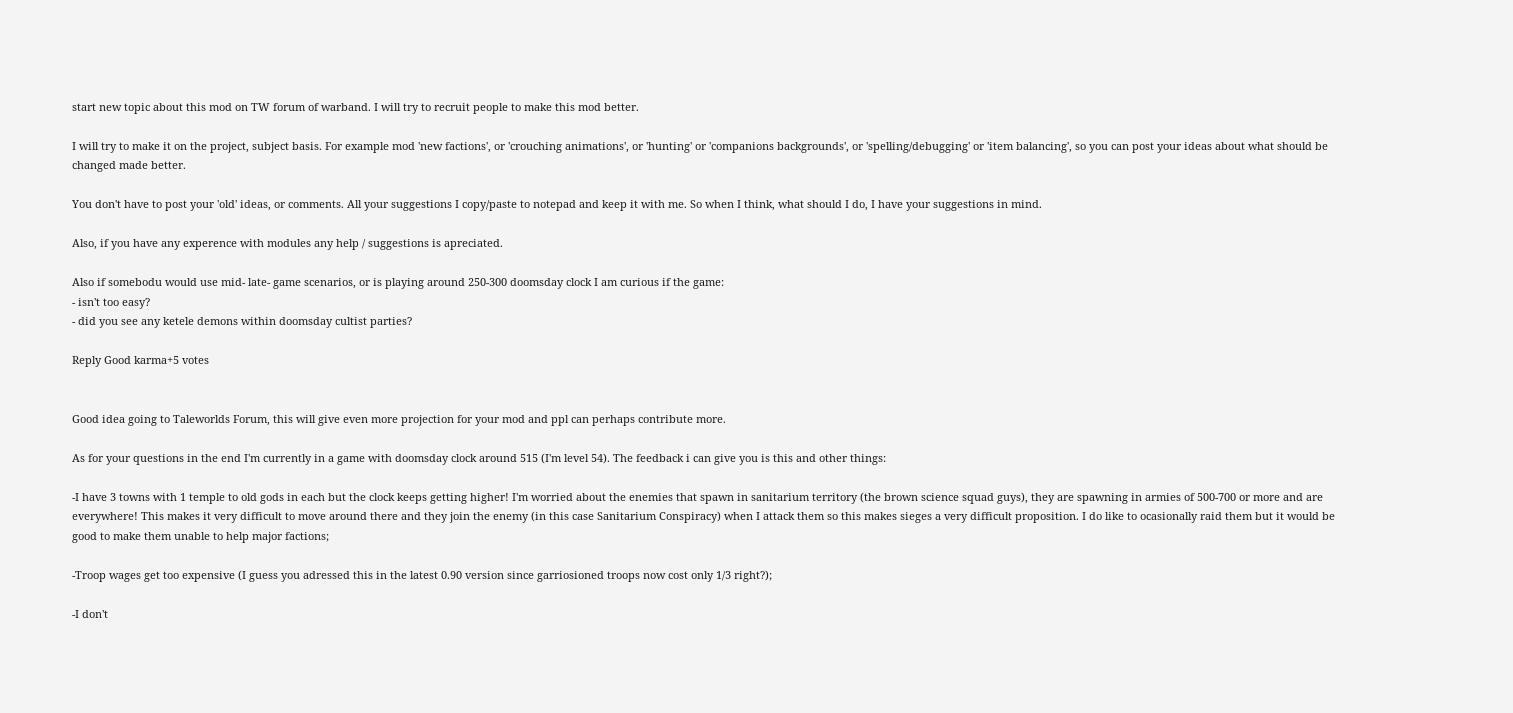start new topic about this mod on TW forum of warband. I will try to recruit people to make this mod better.

I will try to make it on the project, subject basis. For example mod 'new factions', or 'crouching animations', or 'hunting' or 'companions backgrounds', or 'spelling/debugging' or 'item balancing', so you can post your ideas about what should be changed made better.

You don't have to post your 'old' ideas, or comments. All your suggestions I copy/paste to notepad and keep it with me. So when I think, what should I do, I have your suggestions in mind.

Also, if you have any experence with modules any help / suggestions is apreciated.

Also if somebodu would use mid- late- game scenarios, or is playing around 250-300 doomsday clock I am curious if the game:
- isn't too easy?
- did you see any ketele demons within doomsday cultist parties?

Reply Good karma+5 votes


Good idea going to Taleworlds Forum, this will give even more projection for your mod and ppl can perhaps contribute more.

As for your questions in the end I'm currently in a game with doomsday clock around 515 (I'm level 54). The feedback i can give you is this and other things:

-I have 3 towns with 1 temple to old gods in each but the clock keeps getting higher! I'm worried about the enemies that spawn in sanitarium territory (the brown science squad guys), they are spawning in armies of 500-700 or more and are everywhere! This makes it very difficult to move around there and they join the enemy (in this case Sanitarium Conspiracy) when I attack them so this makes sieges a very difficult proposition. I do like to ocasionally raid them but it would be good to make them unable to help major factions;

-Troop wages get too expensive (I guess you adressed this in the latest 0.90 version since garriosioned troops now cost only 1/3 right?);

-I don't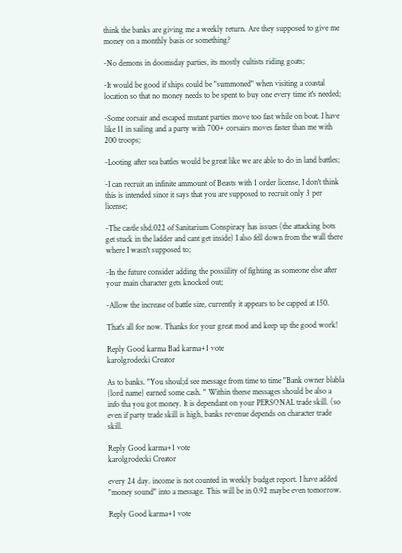think the banks are giving me a weekly return. Are they supposed to give me money on a monthly basis or something?

-No demons in doomsday parties, its mostly cultists riding goats;

-It would be good if ships could be "summoned" when visiting a coastal location so that no money needs to be spent to buy one every time it's needed;

-Some corsair and escaped mutant parties move too fast while on boat. I have like 11 in sailing and a party with 700+ corsairs moves faster than me with 200 troops;

-Looting after sea battles would be great like we are able to do in land battles;

-I can recruit an infinite ammount of Beasts with 1 order license, I don't think this is intended since it says that you are supposed to recruit only 3 per license;

-The castle shd.022 of Sanitarium Conspiracy has issues (the attacking bots get stuck in the ladder and cant get inside) I also fell down from the wall there where I wasn't supposed to;

-In the future consider adding the possiility of fighting as someone else after your main character gets knocked out;

-Allow the increase of battle size, currently it appears to be capped at 150.

That's all for now. Thanks for your great mod and keep up the good work!

Reply Good karma Bad karma+1 vote
karolgrodecki Creator

As to banks. "You shoul;d see message from time to time "Bank owner blabla {lord name} earned some cash. " Within theese messages should be also a info tha you got money. It is dependant on your PERSONAL trade skill. (so even if party trade skill is high, banks revenue depends on character trade skill.

Reply Good karma+1 vote
karolgrodecki Creator

every 24 day. income is not counted in weekly budget report. I have added "money sound" into a message. This will be in 0.92 maybe even tomorrow.

Reply Good karma+1 vote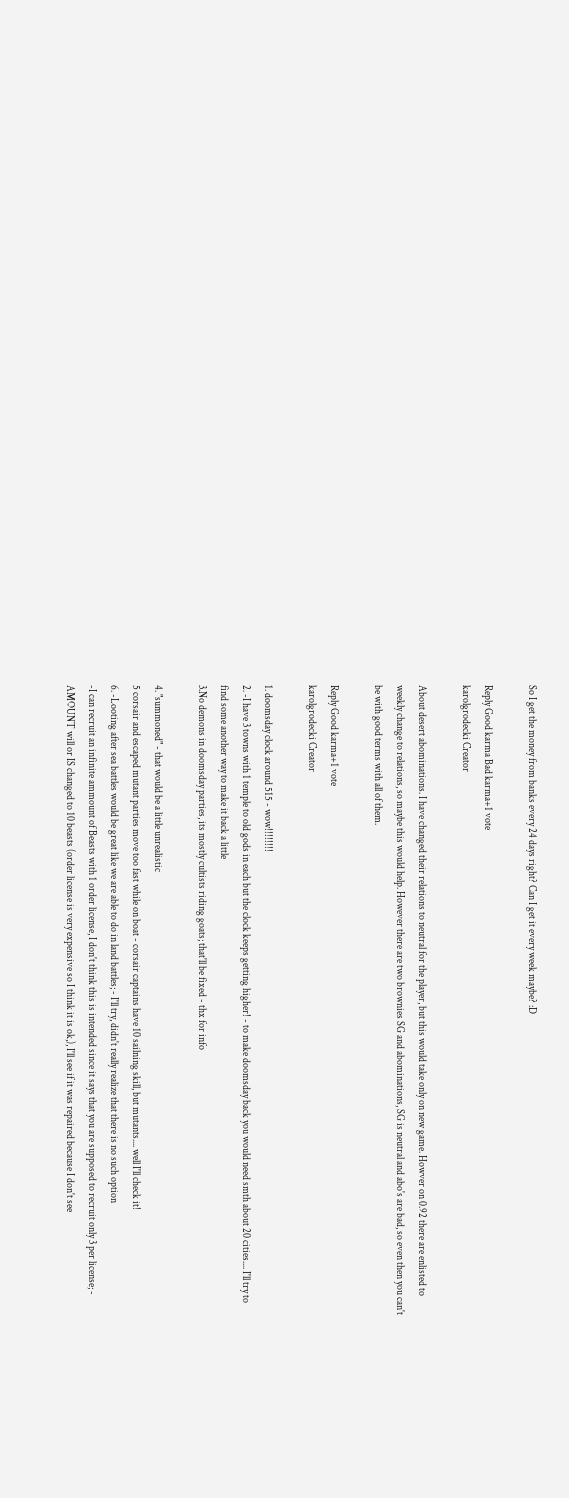So I get the money from banks every 24 days right? Can I get it every week maybe? :D

Reply Good karma Bad karma+1 vote
karolgrodecki Creator

About desert abominations. I have changed their relations to neutral for the player, but this would take only on new game. Howver on 0.92 there are enlisted to weekly change to relations, so maybe this would help. However there are two brownies SG and abominations, SG is neutral and abo's are bad, so even then you can't be with good terms with all of them.

Reply Good karma+1 vote
karolgrodecki Creator

1. doomsday clock around 515 - wow!!!!!!!!
2. -I have 3 towns with 1 temple to old gods in each but the clock keeps getting higher! - to make doomsday back you would need smth about 20 cities.... I'll try to find some another way to make it back a little
3.No demons in doomsday parties, its mostly cultists riding goats; that'll be fixed - thx for info

4. "summoned" - that would be a little unrealistic
5 corsair and escaped mutant parties move too fast while on boat - corsair captains have 10 sailning skill, but mutants.... well I'll check it!
6. -Looting after sea battles would be great like we are able to do in land battles; - I'll try, didn't really realize that there is no such option
-I can recruit an infinite ammount of Beasts with 1 order license, I don't think this is intended since it says that you are supposed to recruit only 3 per license; - AMOUNT will or IS changed to 10 beasts (order license is very expensive so I think it is ok,), I'll see if it was repaired because I don't see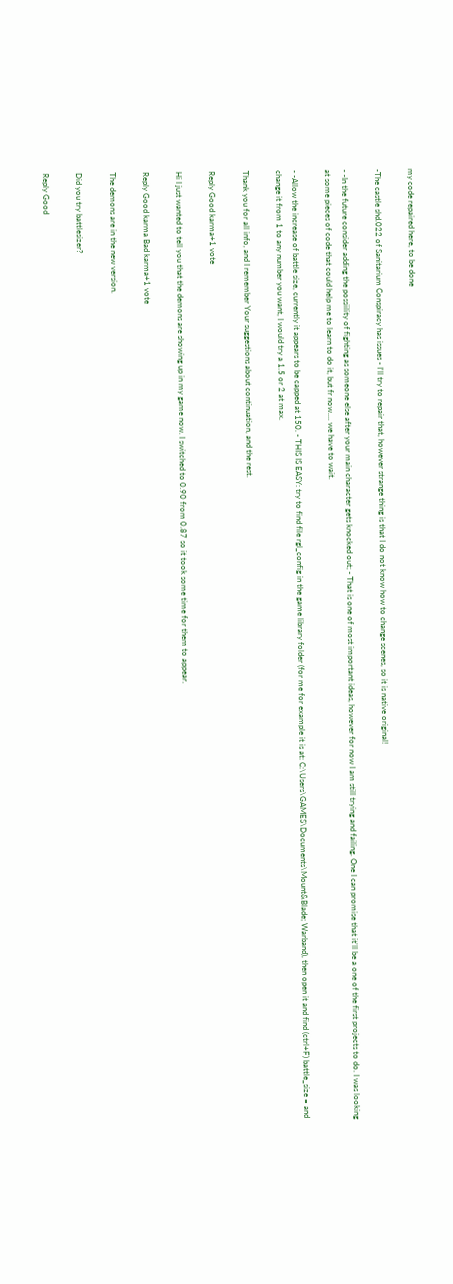my code repaired here, to be done

-The castle shd.022 of Sanitarium Conspiracy has issues - I'll try to repair that, however strange thing is that I do not know how to change scenes, so it is native original!

- -In the future consider adding the possiility of fighting as someone else after your main character gets knocked out; - That is one of most important ideas, however for now I am still trying and failing. One I can promise that it'll be a one of the first projects to do. I was looking at some pieces of code that could help me to learn to do it, but fr now.... we have to wait.

- -Allow the increase of battle size, currently it appears to be capped at 150. - THIS IS EASY: try to find file rgl_config in the game library folder (for me for example it is at: C:\Users\GAMES\Documents\Mount&Blade; Warband), then open it and find (ctrl+F) battle_size = and change it from 1 to any number you want, I would try a 1.5 or 2 at max.

Thank you for all info, and I remember Your suggestions about continuation, and the rest.

Reply Good karma+1 vote

Hi I just wanted to tell you that the demons are showing up in my game now. I switched to 0.90 from 0.87 so it took some time for them to appear.

Reply Good karma Bad karma+1 vote

The demons are in the new version.

Did you try battlesizer?

Reply Good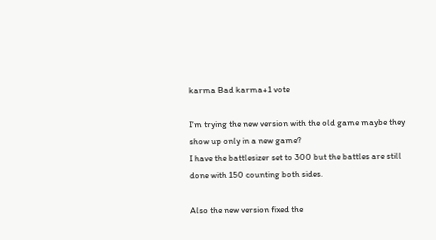karma Bad karma+1 vote

I'm trying the new version with the old game maybe they show up only in a new game?
I have the battlesizer set to 300 but the battles are still done with 150 counting both sides.

Also the new version fixed the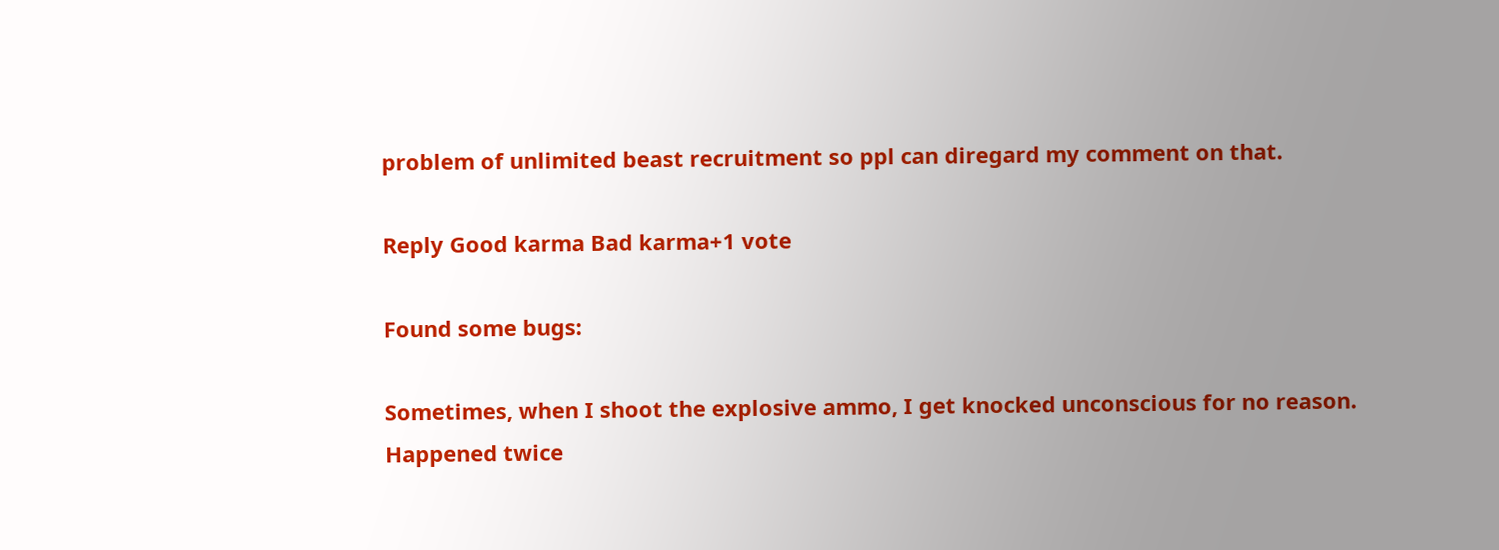problem of unlimited beast recruitment so ppl can diregard my comment on that.

Reply Good karma Bad karma+1 vote

Found some bugs:

Sometimes, when I shoot the explosive ammo, I get knocked unconscious for no reason. Happened twice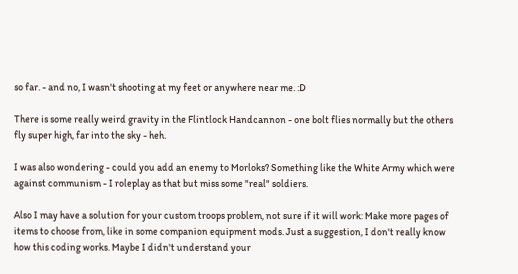so far. - and no, I wasn't shooting at my feet or anywhere near me. :D

There is some really weird gravity in the Flintlock Handcannon - one bolt flies normally but the others fly super high, far into the sky - heh.

I was also wondering - could you add an enemy to Morloks? Something like the White Army which were against communism - I roleplay as that but miss some "real" soldiers.

Also I may have a solution for your custom troops problem, not sure if it will work: Make more pages of items to choose from, like in some companion equipment mods. Just a suggestion, I don't really know how this coding works. Maybe I didn't understand your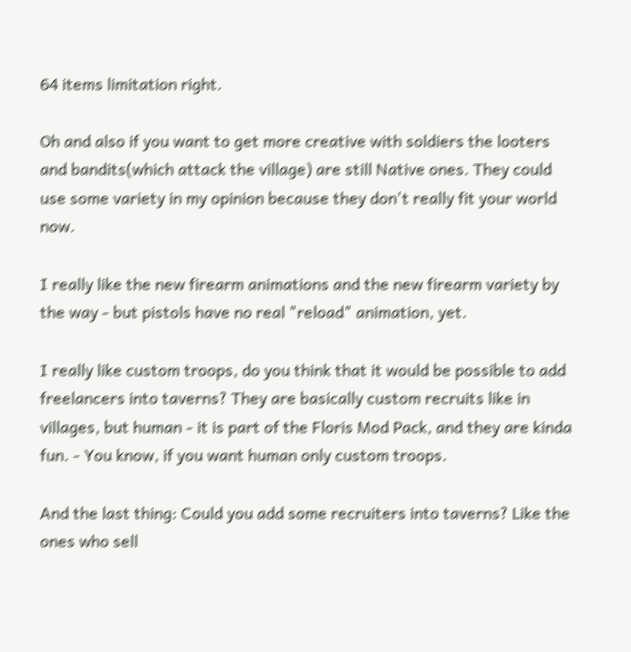64 items limitation right.

Oh and also if you want to get more creative with soldiers the looters and bandits(which attack the village) are still Native ones. They could use some variety in my opinion because they don't really fit your world now.

I really like the new firearm animations and the new firearm variety by the way - but pistols have no real "reload" animation, yet.

I really like custom troops, do you think that it would be possible to add freelancers into taverns? They are basically custom recruits like in villages, but human - it is part of the Floris Mod Pack, and they are kinda fun. - You know, if you want human only custom troops.

And the last thing: Could you add some recruiters into taverns? Like the ones who sell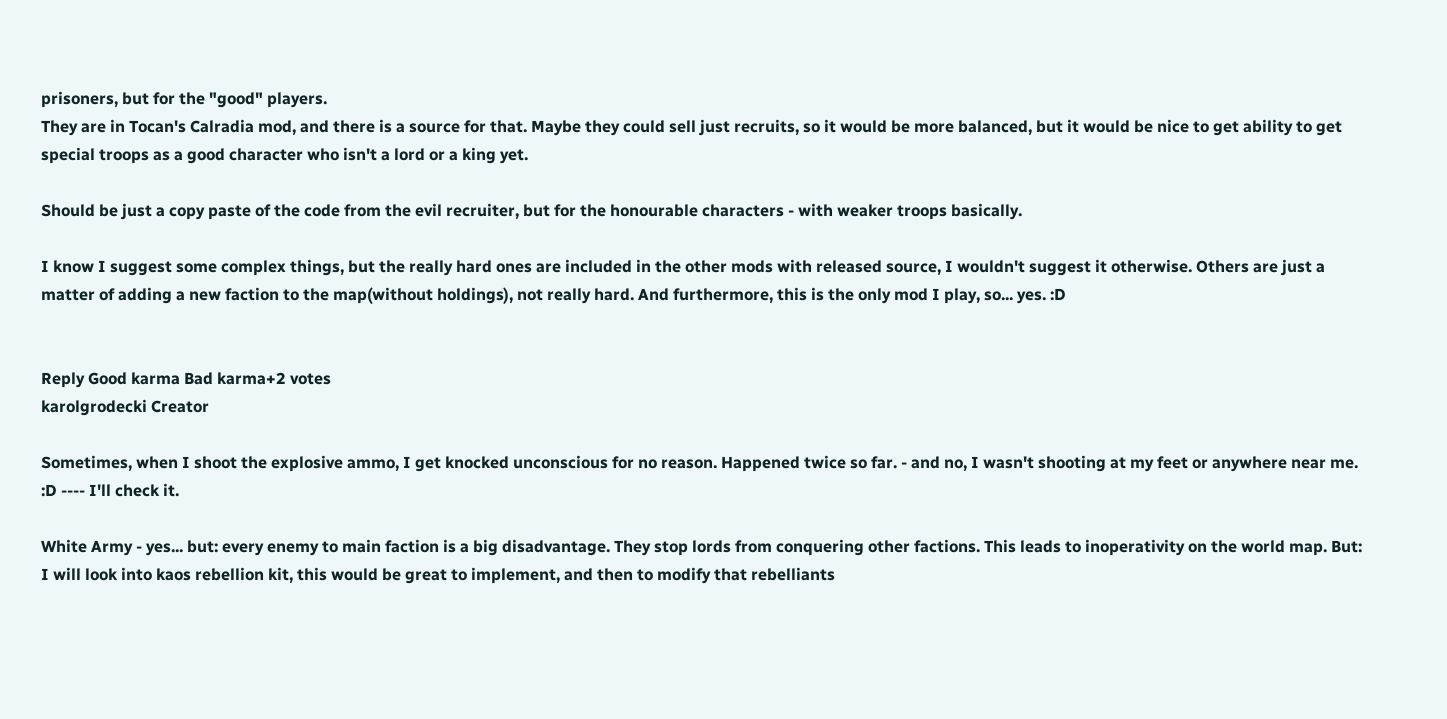prisoners, but for the "good" players.
They are in Tocan's Calradia mod, and there is a source for that. Maybe they could sell just recruits, so it would be more balanced, but it would be nice to get ability to get special troops as a good character who isn't a lord or a king yet.

Should be just a copy paste of the code from the evil recruiter, but for the honourable characters - with weaker troops basically.

I know I suggest some complex things, but the really hard ones are included in the other mods with released source, I wouldn't suggest it otherwise. Others are just a matter of adding a new faction to the map(without holdings), not really hard. And furthermore, this is the only mod I play, so... yes. :D


Reply Good karma Bad karma+2 votes
karolgrodecki Creator

Sometimes, when I shoot the explosive ammo, I get knocked unconscious for no reason. Happened twice so far. - and no, I wasn't shooting at my feet or anywhere near me. :D ---- I'll check it.

White Army - yes... but: every enemy to main faction is a big disadvantage. They stop lords from conquering other factions. This leads to inoperativity on the world map. But: I will look into kaos rebellion kit, this would be great to implement, and then to modify that rebelliants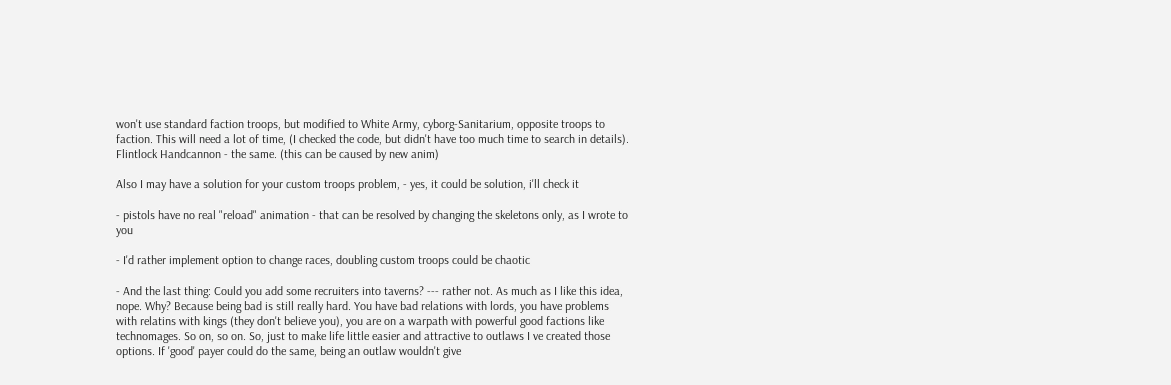won't use standard faction troops, but modified to White Army, cyborg-Sanitarium, opposite troops to faction. This will need a lot of time, (I checked the code, but didn't have too much time to search in details).
Flintlock Handcannon - the same. (this can be caused by new anim)

Also I may have a solution for your custom troops problem, - yes, it could be solution, i'll check it

- pistols have no real "reload" animation - that can be resolved by changing the skeletons only, as I wrote to you

- I'd rather implement option to change races, doubling custom troops could be chaotic

- And the last thing: Could you add some recruiters into taverns? --- rather not. As much as I like this idea, nope. Why? Because being bad is still really hard. You have bad relations with lords, you have problems with relatins with kings (they don't believe you), you are on a warpath with powerful good factions like technomages. So on, so on. So, just to make life little easier and attractive to outlaws I ve created those options. If 'good' payer could do the same, being an outlaw wouldn't give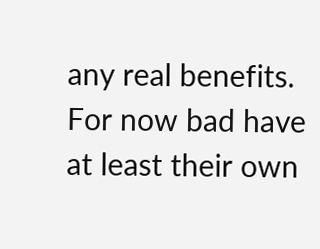any real benefits. For now bad have at least their own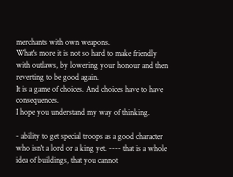merchants with own weapons.
What's more it is not so hard to make friendly with outlaws, by lowering your honour and then reverting to be good again.
It is a game of choices. And choices have to have consequences.
I hope you understand my way of thinking.

- ability to get special troops as a good character who isn't a lord or a king yet. ---- that is a whole idea of buildings, that you cannot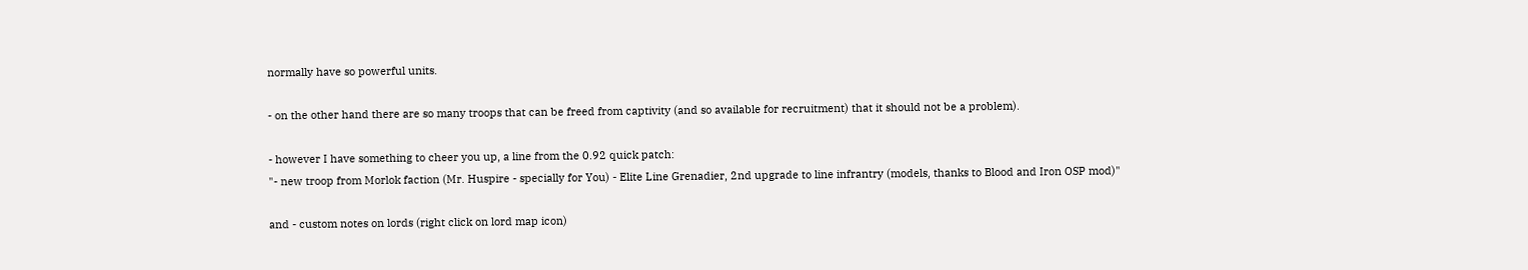normally have so powerful units.

- on the other hand there are so many troops that can be freed from captivity (and so available for recruitment) that it should not be a problem).

- however I have something to cheer you up, a line from the 0.92 quick patch:
"- new troop from Morlok faction (Mr. Huspire - specially for You) - Elite Line Grenadier, 2nd upgrade to line infrantry (models, thanks to Blood and Iron OSP mod)"

and - custom notes on lords (right click on lord map icon)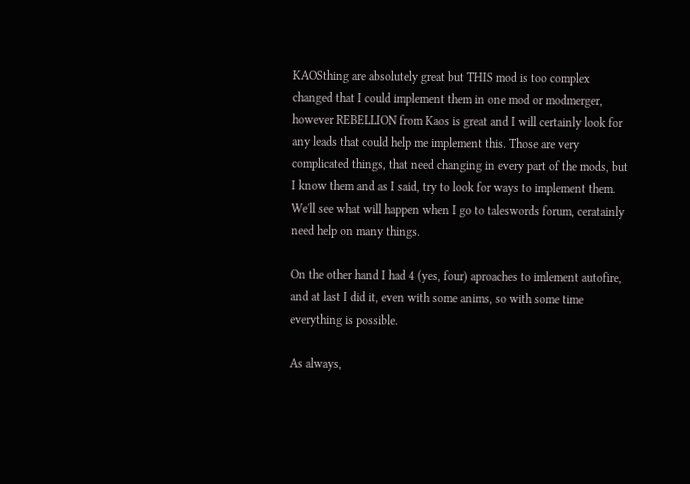KAOSthing are absolutely great but THIS mod is too complex changed that I could implement them in one mod or modmerger, however REBELLION from Kaos is great and I will certainly look for any leads that could help me implement this. Those are very complicated things, that need changing in every part of the mods, but I know them and as I said, try to look for ways to implement them. We'll see what will happen when I go to taleswords forum, ceratainly need help on many things.

On the other hand I had 4 (yes, four) aproaches to imlement autofire, and at last I did it, even with some anims, so with some time everything is possible.

As always,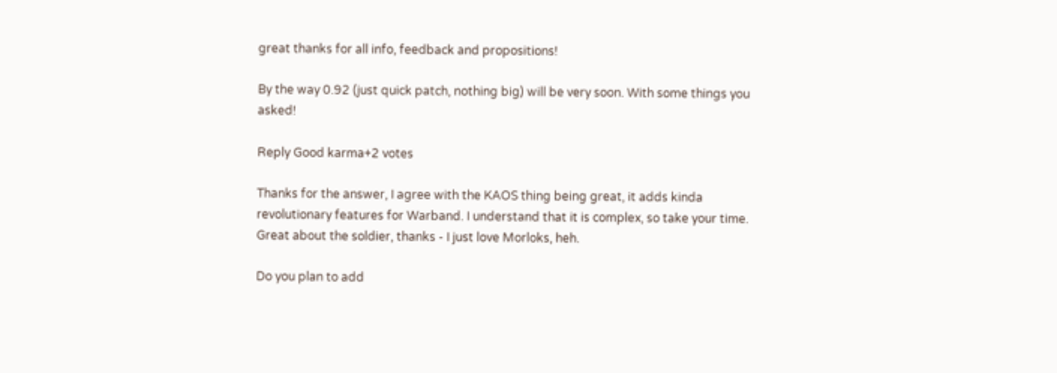great thanks for all info, feedback and propositions!

By the way 0.92 (just quick patch, nothing big) will be very soon. With some things you asked!

Reply Good karma+2 votes

Thanks for the answer, I agree with the KAOS thing being great, it adds kinda revolutionary features for Warband. I understand that it is complex, so take your time. Great about the soldier, thanks - I just love Morloks, heh.

Do you plan to add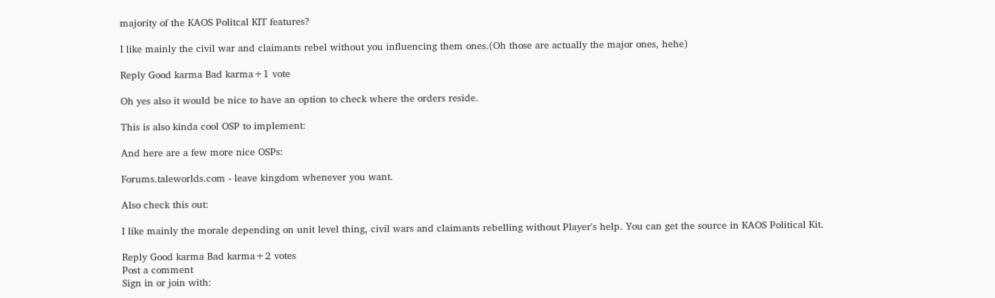majority of the KAOS Politcal KIT features?

I like mainly the civil war and claimants rebel without you influencing them ones.(Oh those are actually the major ones, hehe)

Reply Good karma Bad karma+1 vote

Oh yes also it would be nice to have an option to check where the orders reside.

This is also kinda cool OSP to implement:

And here are a few more nice OSPs:

Forums.taleworlds.com - leave kingdom whenever you want.

Also check this out:

I like mainly the morale depending on unit level thing, civil wars and claimants rebelling without Player's help. You can get the source in KAOS Political Kit.

Reply Good karma Bad karma+2 votes
Post a comment
Sign in or join with: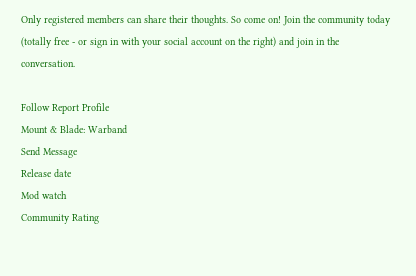Only registered members can share their thoughts. So come on! Join the community today (totally free - or sign in with your social account on the right) and join in the conversation.

Follow Report Profile
Mount & Blade: Warband
Send Message
Release date
Mod watch
Community Rating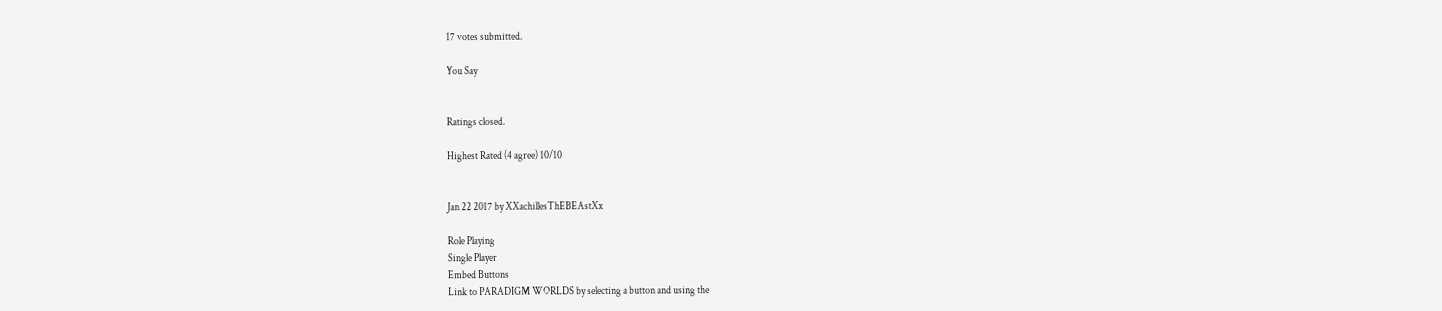17 votes submitted.

You Say


Ratings closed.

Highest Rated (4 agree) 10/10


Jan 22 2017 by XXachillesThEBEAstXx

Role Playing
Single Player
Embed Buttons
Link to PARADIGM WORLDS by selecting a button and using the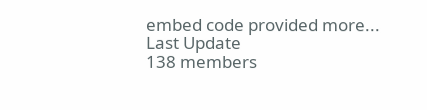embed code provided more...
Last Update
138 members